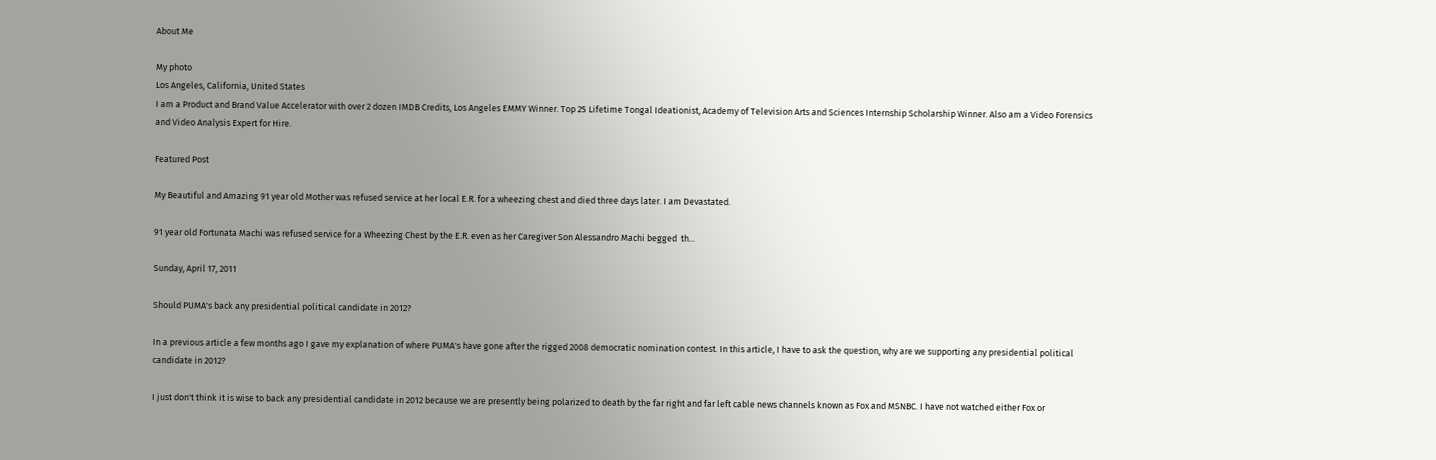About Me

My photo
Los Angeles, California, United States
I am a Product and Brand Value Accelerator with over 2 dozen IMDB Credits, Los Angeles EMMY Winner. Top 25 Lifetime Tongal Ideationist, Academy of Television Arts and Sciences Internship Scholarship Winner. Also am a Video Forensics and Video Analysis Expert for Hire.

Featured Post

My Beautiful and Amazing 91 year old Mother was refused service at her local E.R. for a wheezing chest and died three days later. I am Devastated.

91 year old Fortunata Machi was refused service for a Wheezing Chest by the E.R. even as her Caregiver Son Alessandro Machi begged  th...

Sunday, April 17, 2011

Should PUMA's back any presidential political candidate in 2012?

In a previous article a few months ago I gave my explanation of where PUMA's have gone after the rigged 2008 democratic nomination contest. In this article, I have to ask the question, why are we supporting any presidential political candidate in 2012?

I just don't think it is wise to back any presidential candidate in 2012 because we are presently being polarized to death by the far right and far left cable news channels known as Fox and MSNBC. I have not watched either Fox or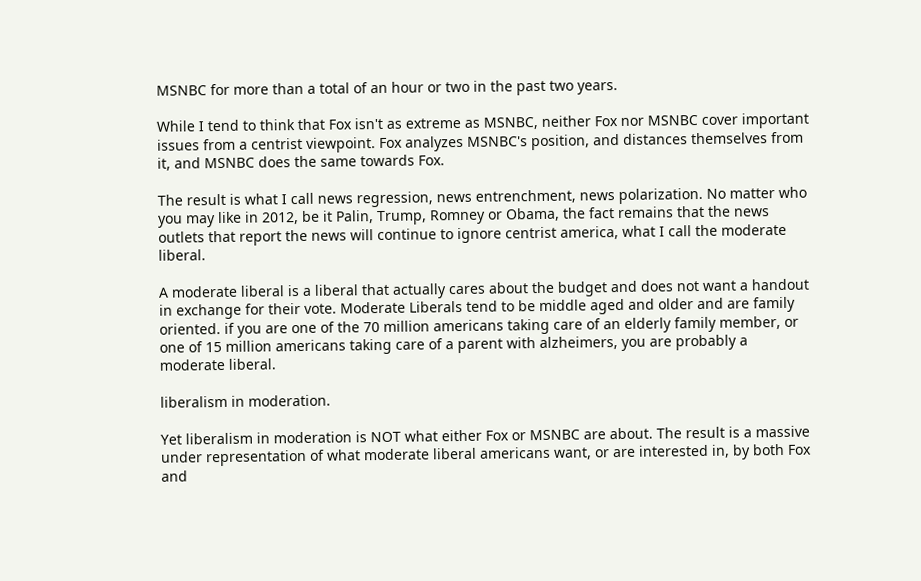MSNBC for more than a total of an hour or two in the past two years.

While I tend to think that Fox isn't as extreme as MSNBC, neither Fox nor MSNBC cover important issues from a centrist viewpoint. Fox analyzes MSNBC's position, and distances themselves from it, and MSNBC does the same towards Fox.

The result is what I call news regression, news entrenchment, news polarization. No matter who you may like in 2012, be it Palin, Trump, Romney or Obama, the fact remains that the news outlets that report the news will continue to ignore centrist america, what I call the moderate liberal.

A moderate liberal is a liberal that actually cares about the budget and does not want a handout in exchange for their vote. Moderate Liberals tend to be middle aged and older and are family oriented. if you are one of the 70 million americans taking care of an elderly family member, or one of 15 million americans taking care of a parent with alzheimers, you are probably a moderate liberal.

liberalism in moderation.

Yet liberalism in moderation is NOT what either Fox or MSNBC are about. The result is a massive under representation of what moderate liberal americans want, or are interested in, by both Fox and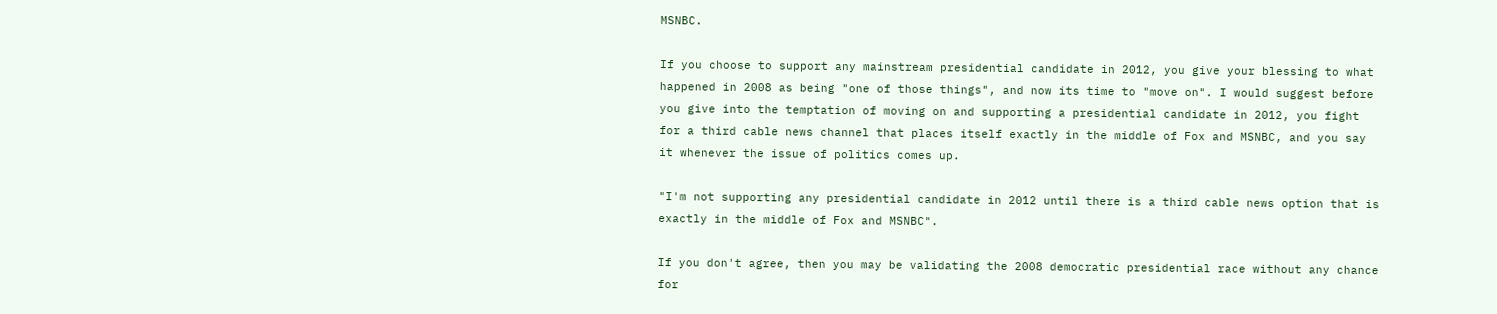MSNBC.

If you choose to support any mainstream presidential candidate in 2012, you give your blessing to what happened in 2008 as being "one of those things", and now its time to "move on". I would suggest before you give into the temptation of moving on and supporting a presidential candidate in 2012, you fight for a third cable news channel that places itself exactly in the middle of Fox and MSNBC, and you say it whenever the issue of politics comes up.

"I'm not supporting any presidential candidate in 2012 until there is a third cable news option that is exactly in the middle of Fox and MSNBC".

If you don't agree, then you may be validating the 2008 democratic presidential race without any chance for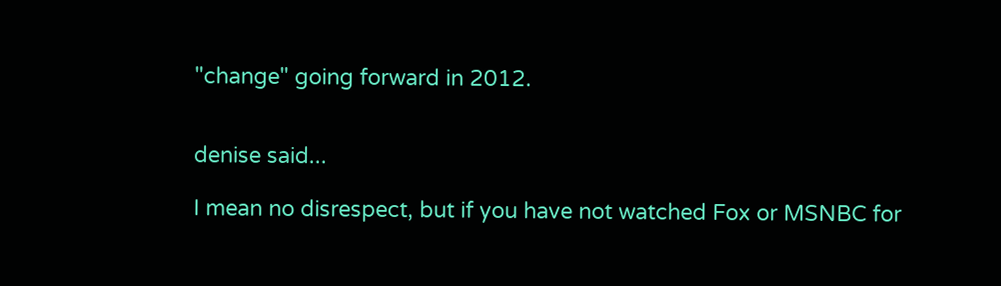"change" going forward in 2012.


denise said...

I mean no disrespect, but if you have not watched Fox or MSNBC for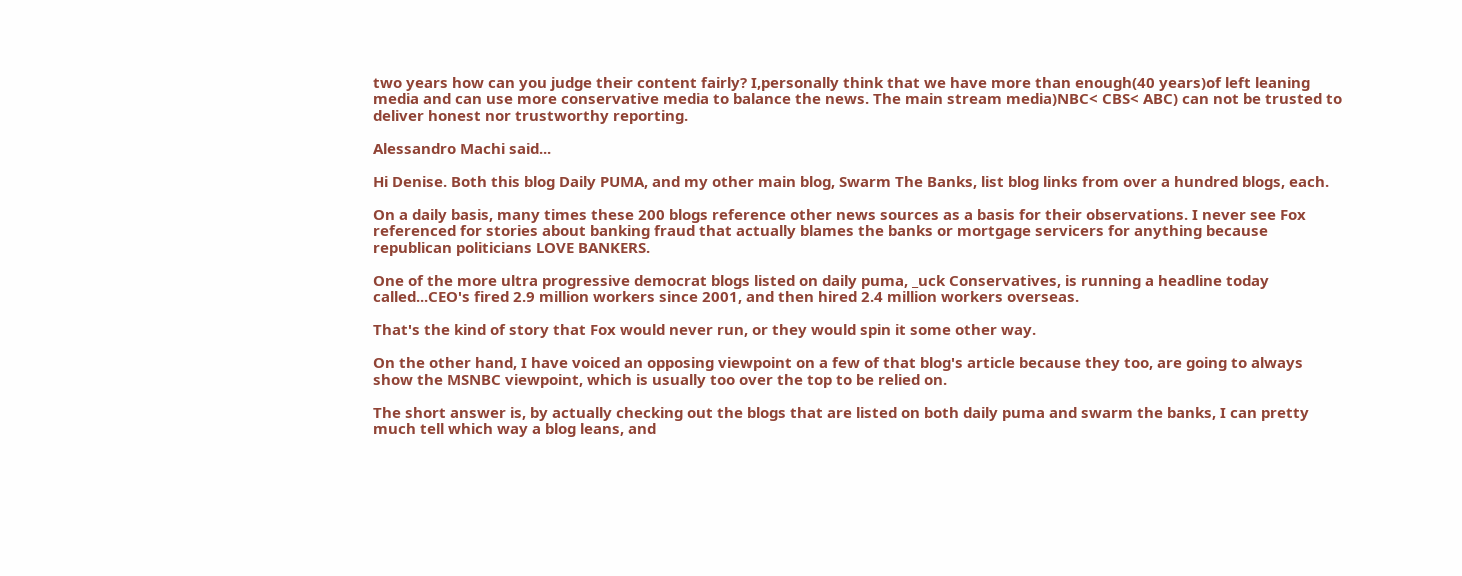two years how can you judge their content fairly? I,personally think that we have more than enough(40 years)of left leaning media and can use more conservative media to balance the news. The main stream media)NBC< CBS< ABC) can not be trusted to deliver honest nor trustworthy reporting.

Alessandro Machi said...

Hi Denise. Both this blog Daily PUMA, and my other main blog, Swarm The Banks, list blog links from over a hundred blogs, each.

On a daily basis, many times these 200 blogs reference other news sources as a basis for their observations. I never see Fox referenced for stories about banking fraud that actually blames the banks or mortgage servicers for anything because republican politicians LOVE BANKERS.

One of the more ultra progressive democrat blogs listed on daily puma, _uck Conservatives, is running a headline today called...CEO's fired 2.9 million workers since 2001, and then hired 2.4 million workers overseas.

That's the kind of story that Fox would never run, or they would spin it some other way.

On the other hand, I have voiced an opposing viewpoint on a few of that blog's article because they too, are going to always show the MSNBC viewpoint, which is usually too over the top to be relied on.

The short answer is, by actually checking out the blogs that are listed on both daily puma and swarm the banks, I can pretty much tell which way a blog leans, and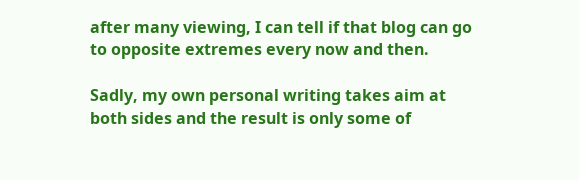after many viewing, I can tell if that blog can go to opposite extremes every now and then.

Sadly, my own personal writing takes aim at both sides and the result is only some of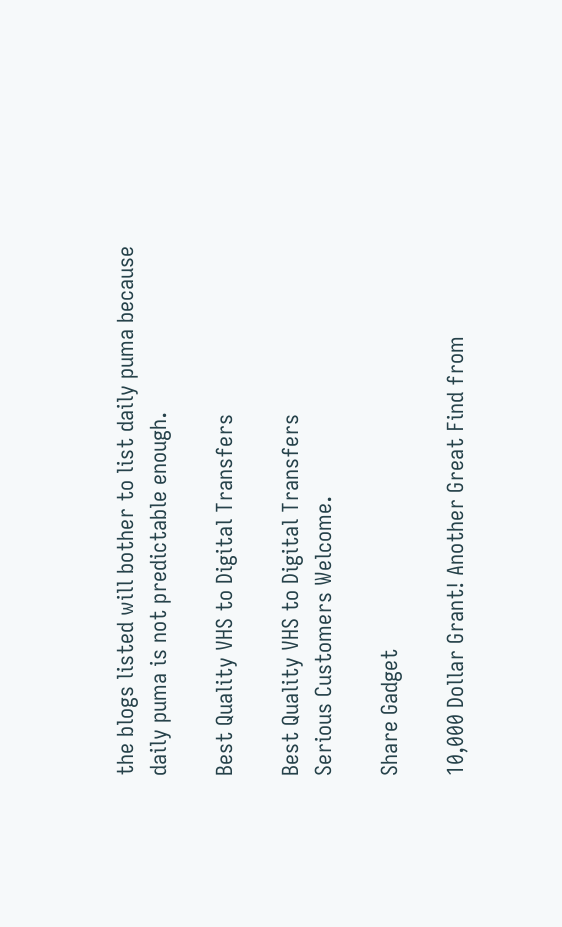the blogs listed will bother to list daily puma because daily puma is not predictable enough.

Best Quality VHS to Digital Transfers

Best Quality VHS to Digital Transfers
Serious Customers Welcome.

Share Gadget

10,000 Dollar Grant! Another Great Find from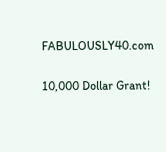FABULOUSLY40.com

10,000 Dollar Grant!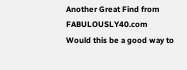Another Great Find from FABULOUSLY40.com
Would this be a good way to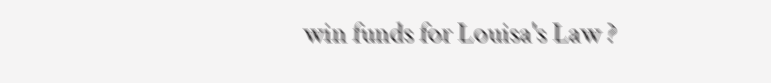win funds for Louisa's Law ?